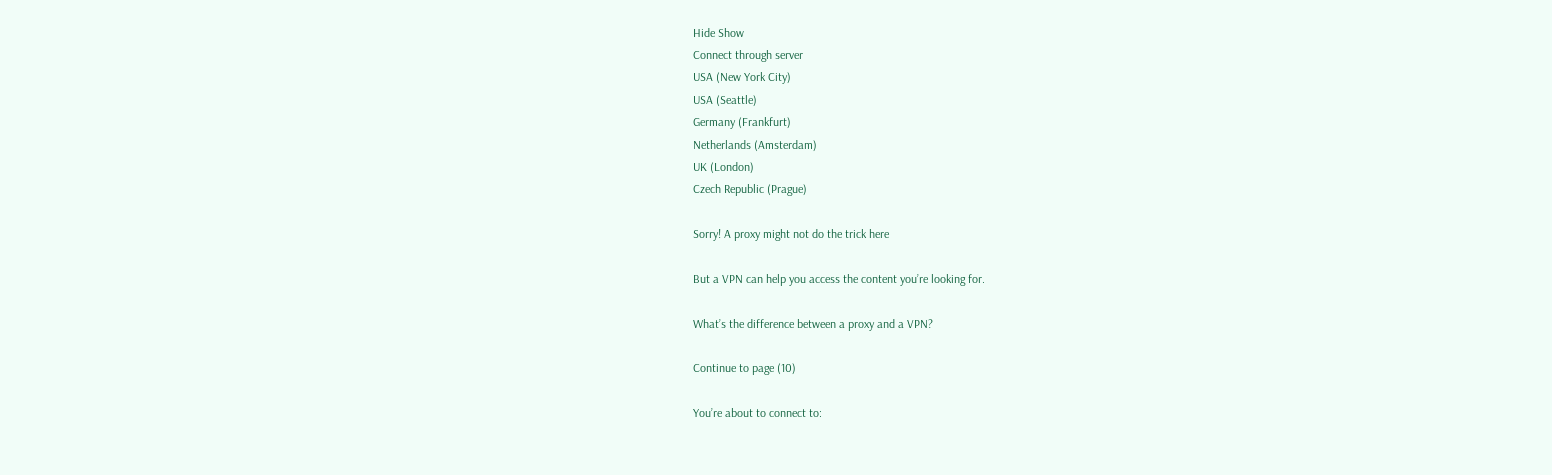Hide Show
Connect through server
USA (New York City)
USA (Seattle)
Germany (Frankfurt)
Netherlands (Amsterdam)
UK (London)
Czech Republic (Prague)

Sorry! A proxy might not do the trick here

But a VPN can help you access the content you’re looking for.

What’s the difference between a proxy and a VPN?

Continue to page (10)

You’re about to connect to: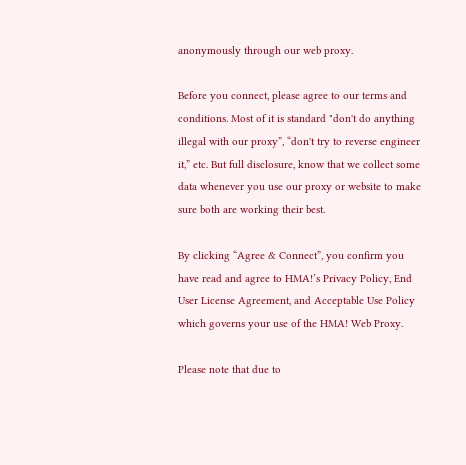anonymously through our web proxy.

Before you connect, please agree to our terms and conditions. Most of it is standard "don't do anything illegal with our proxy”, “don't try to reverse engineer it,” etc. But full disclosure, know that we collect some data whenever you use our proxy or website to make sure both are working their best.

By clicking “Agree & Connect”, you confirm you have read and agree to HMA!’s Privacy Policy, End User License Agreement, and Acceptable Use Policy which governs your use of the HMA! Web Proxy.

Please note that due to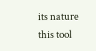its nature this tool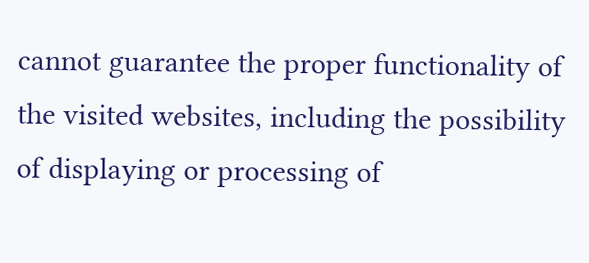cannot guarantee the proper functionality of the visited websites, including the possibility of displaying or processing of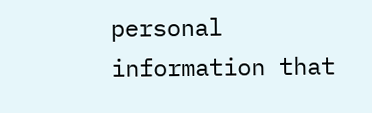personal information that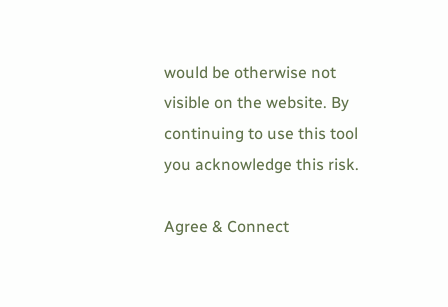would be otherwise not visible on the website. By continuing to use this tool you acknowledge this risk.

Agree & Connect